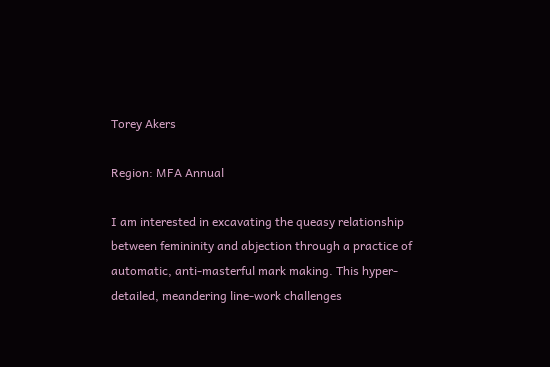Torey Akers

Region: MFA Annual

I am interested in excavating the queasy relationship between femininity and abjection through a practice of automatic, anti-masterful mark making. This hyper-detailed, meandering line-work challenges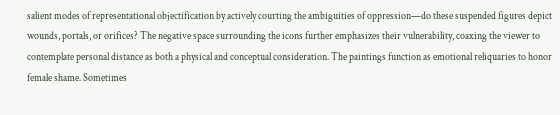salient modes of representational objectification by actively courting the ambiguities of oppression—do these suspended figures depict wounds, portals, or orifices? The negative space surrounding the icons further emphasizes their vulnerability, coaxing the viewer to contemplate personal distance as both a physical and conceptual consideration. The paintings function as emotional reliquaries to honor female shame. Sometimes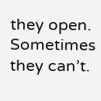they open. Sometimes they can’t.